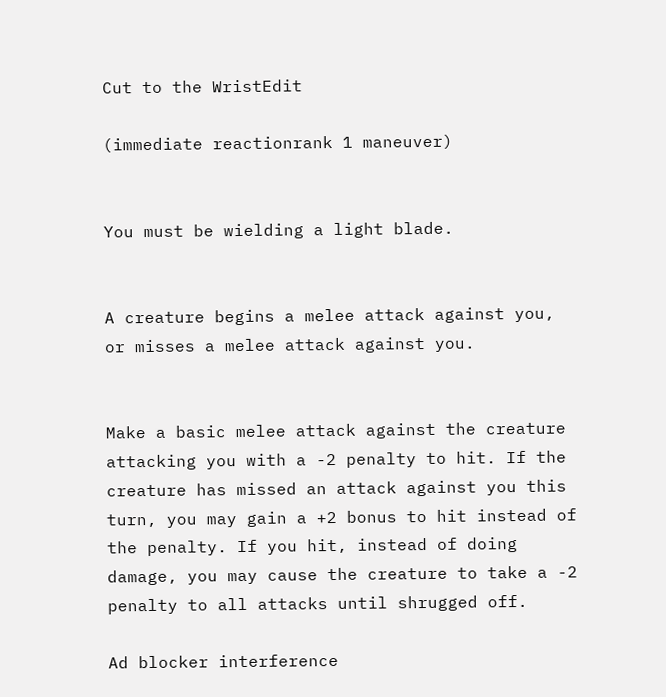Cut to the WristEdit

(immediate reactionrank 1 maneuver)


You must be wielding a light blade.


A creature begins a melee attack against you, or misses a melee attack against you.


Make a basic melee attack against the creature attacking you with a -2 penalty to hit. If the creature has missed an attack against you this turn, you may gain a +2 bonus to hit instead of the penalty. If you hit, instead of doing damage, you may cause the creature to take a -2 penalty to all attacks until shrugged off.

Ad blocker interference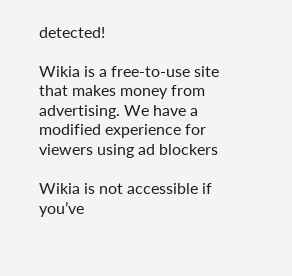detected!

Wikia is a free-to-use site that makes money from advertising. We have a modified experience for viewers using ad blockers

Wikia is not accessible if you’ve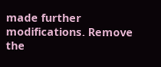made further modifications. Remove the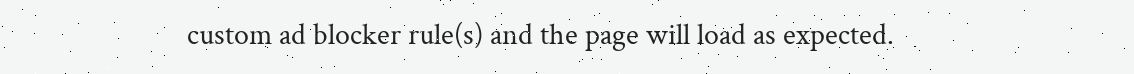custom ad blocker rule(s) and the page will load as expected.